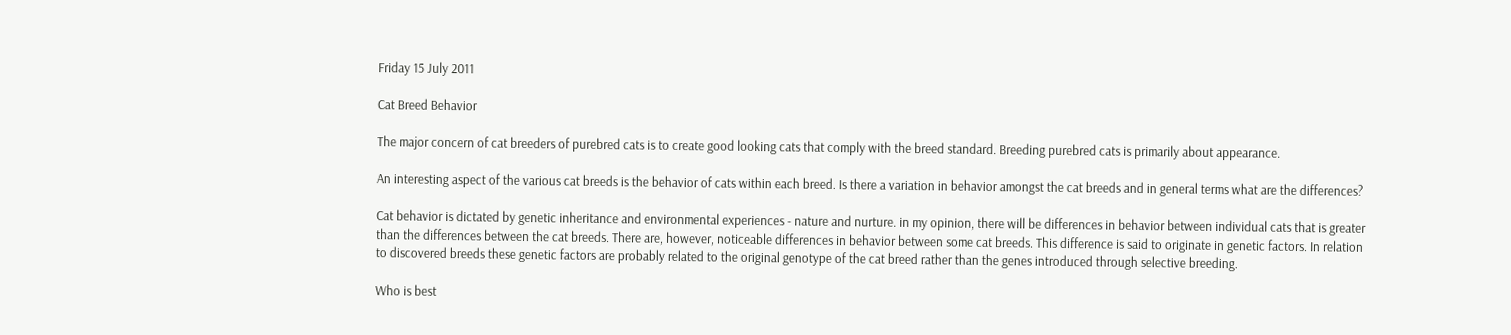Friday 15 July 2011

Cat Breed Behavior

The major concern of cat breeders of purebred cats is to create good looking cats that comply with the breed standard. Breeding purebred cats is primarily about appearance.

An interesting aspect of the various cat breeds is the behavior of cats within each breed. Is there a variation in behavior amongst the cat breeds and in general terms what are the differences?

Cat behavior is dictated by genetic inheritance and environmental experiences - nature and nurture. in my opinion, there will be differences in behavior between individual cats that is greater than the differences between the cat breeds. There are, however, noticeable differences in behavior between some cat breeds. This difference is said to originate in genetic factors. In relation to discovered breeds these genetic factors are probably related to the original genotype of the cat breed rather than the genes introduced through selective breeding.

Who is best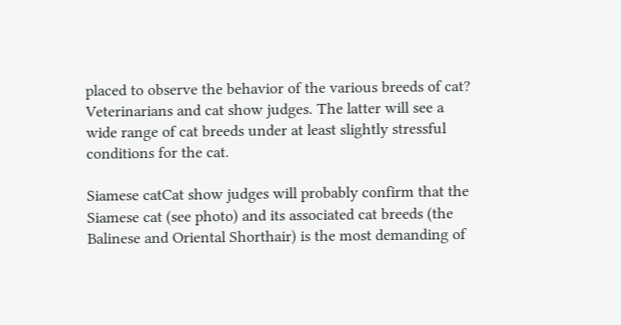placed to observe the behavior of the various breeds of cat? Veterinarians and cat show judges. The latter will see a wide range of cat breeds under at least slightly stressful conditions for the cat.

Siamese catCat show judges will probably confirm that the Siamese cat (see photo) and its associated cat breeds (the Balinese and Oriental Shorthair) is the most demanding of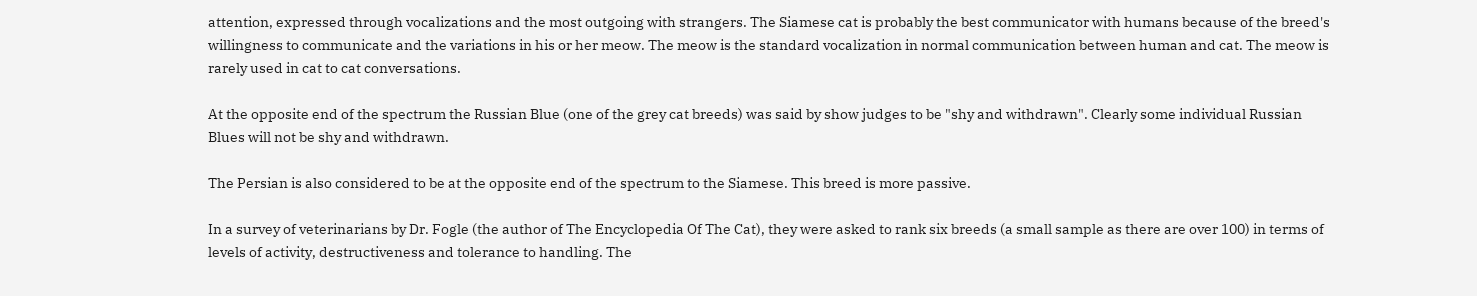attention, expressed through vocalizations and the most outgoing with strangers. The Siamese cat is probably the best communicator with humans because of the breed's willingness to communicate and the variations in his or her meow. The meow is the standard vocalization in normal communication between human and cat. The meow is rarely used in cat to cat conversations.

At the opposite end of the spectrum the Russian Blue (one of the grey cat breeds) was said by show judges to be "shy and withdrawn". Clearly some individual Russian Blues will not be shy and withdrawn.

The Persian is also considered to be at the opposite end of the spectrum to the Siamese. This breed is more passive.

In a survey of veterinarians by Dr. Fogle (the author of The Encyclopedia Of The Cat), they were asked to rank six breeds (a small sample as there are over 100) in terms of levels of activity, destructiveness and tolerance to handling. The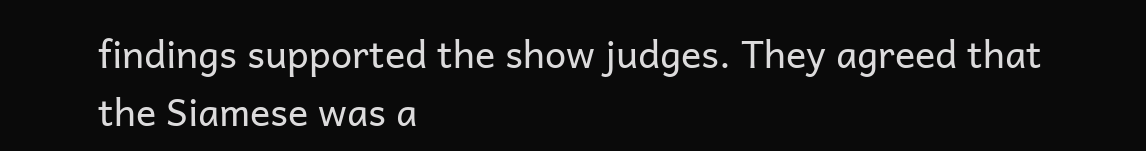findings supported the show judges. They agreed that the Siamese was a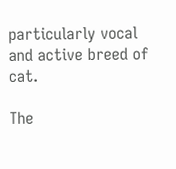particularly vocal and active breed of cat.

The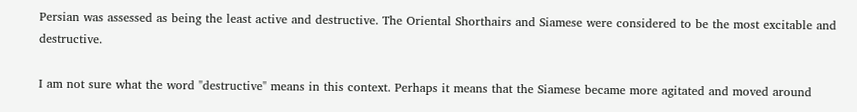Persian was assessed as being the least active and destructive. The Oriental Shorthairs and Siamese were considered to be the most excitable and destructive.

I am not sure what the word "destructive" means in this context. Perhaps it means that the Siamese became more agitated and moved around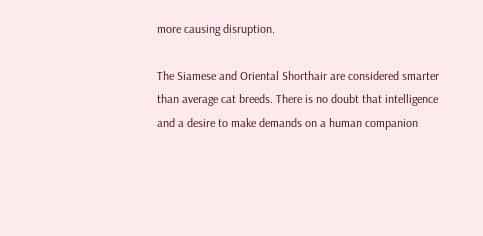more causing disruption.

The Siamese and Oriental Shorthair are considered smarter than average cat breeds. There is no doubt that intelligence and a desire to make demands on a human companion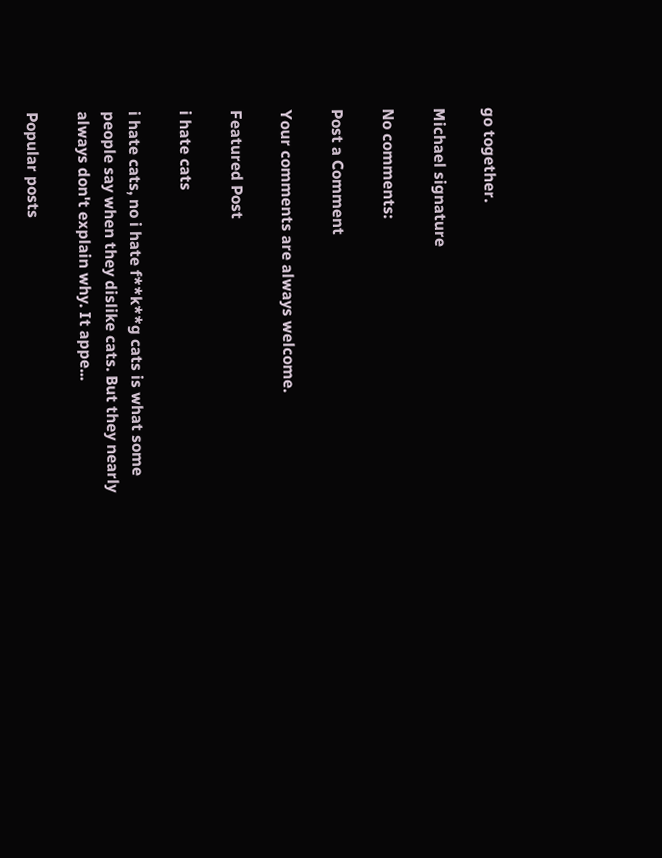go together.

Michael signature

No comments:

Post a Comment

Your comments are always welcome.

Featured Post

i hate cats

i hate cats, no i hate f**k**g cats is what some people say when they dislike cats. But they nearly always don't explain why. It appe...

Popular posts